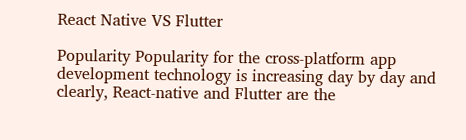React Native VS Flutter

Popularity Popularity for the cross-platform app development technology is increasing day by day and clearly, React-native and Flutter are the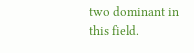two dominant in this field.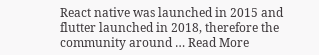React native was launched in 2015 and flutter launched in 2018, therefore the community around … Read More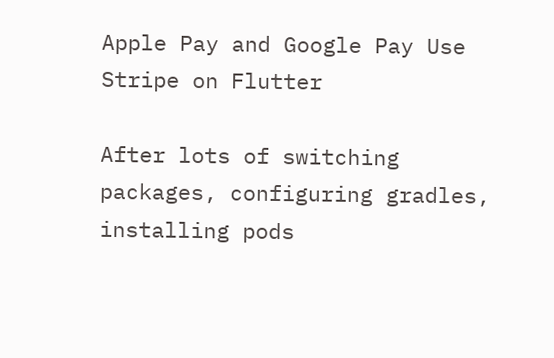Apple Pay and Google Pay Use Stripe on Flutter

After lots of switching packages, configuring gradles, installing pods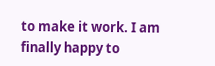to make it work. I am finally happy to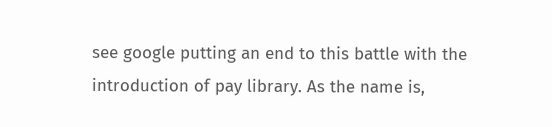see google putting an end to this battle with the introduction of pay library. As the name is,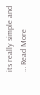its really simple and … Read More